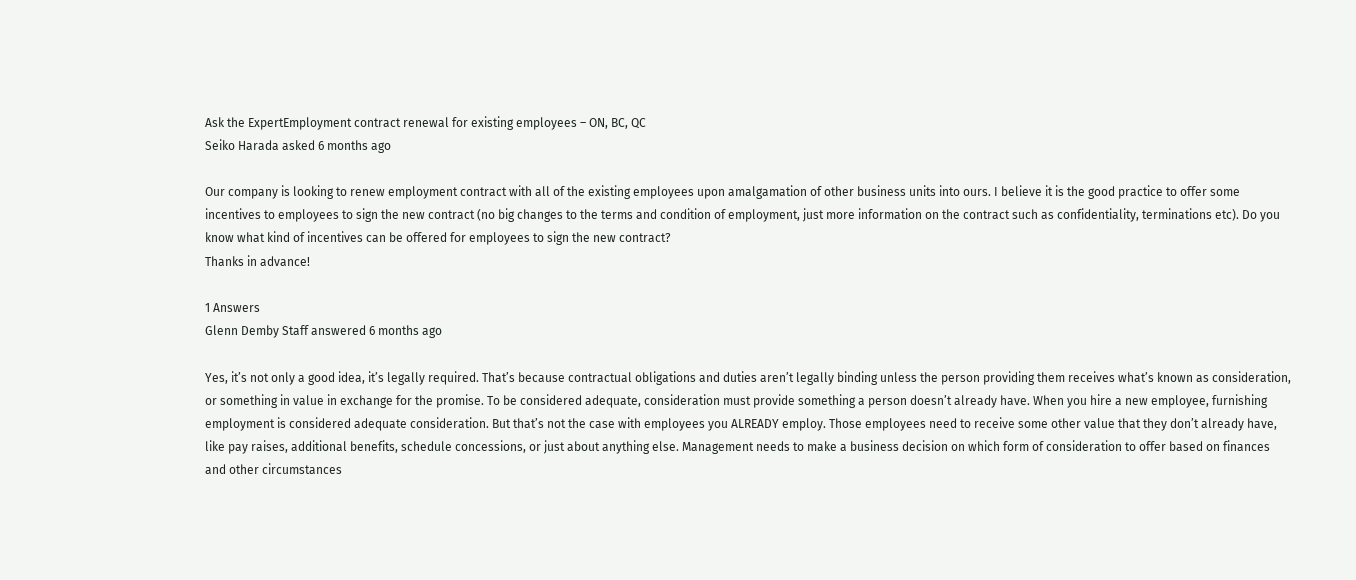Ask the ExpertEmployment contract renewal for existing employees – ON, BC, QC
Seiko Harada asked 6 months ago

Our company is looking to renew employment contract with all of the existing employees upon amalgamation of other business units into ours. I believe it is the good practice to offer some incentives to employees to sign the new contract (no big changes to the terms and condition of employment, just more information on the contract such as confidentiality, terminations etc). Do you know what kind of incentives can be offered for employees to sign the new contract?
Thanks in advance!

1 Answers
Glenn Demby Staff answered 6 months ago

Yes, it’s not only a good idea, it’s legally required. That’s because contractual obligations and duties aren’t legally binding unless the person providing them receives what’s known as consideration, or something in value in exchange for the promise. To be considered adequate, consideration must provide something a person doesn’t already have. When you hire a new employee, furnishing employment is considered adequate consideration. But that’s not the case with employees you ALREADY employ. Those employees need to receive some other value that they don’t already have, like pay raises, additional benefits, schedule concessions, or just about anything else. Management needs to make a business decision on which form of consideration to offer based on finances and other circumstances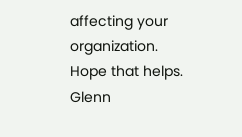affecting your organization.
Hope that helps. Glenn